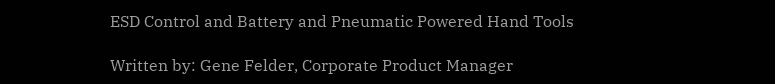ESD Control and Battery and Pneumatic Powered Hand Tools

Written by: Gene Felder, Corporate Product Manager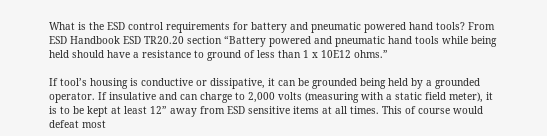What is the ESD control requirements for battery and pneumatic powered hand tools? From ESD Handbook ESD TR20.20 section “Battery powered and pneumatic hand tools while being held should have a resistance to ground of less than 1 x 10E12 ohms.”

If tool’s housing is conductive or dissipative, it can be grounded being held by a grounded operator. If insulative and can charge to 2,000 volts (measuring with a static field meter), it is to be kept at least 12” away from ESD sensitive items at all times. This of course would defeat most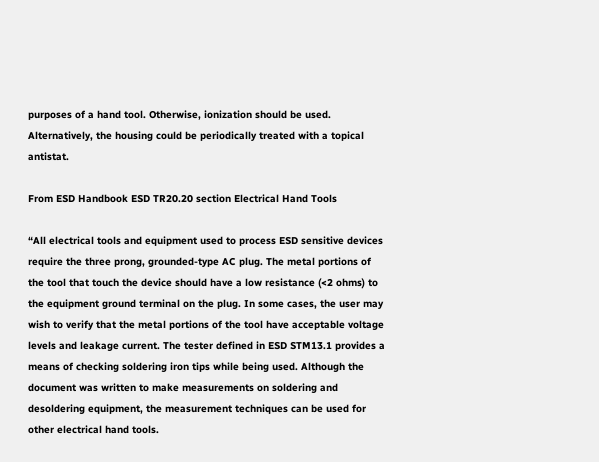purposes of a hand tool. Otherwise, ionization should be used. Alternatively, the housing could be periodically treated with a topical antistat.

From ESD Handbook ESD TR20.20 section Electrical Hand Tools

“All electrical tools and equipment used to process ESD sensitive devices require the three prong, grounded-type AC plug. The metal portions of the tool that touch the device should have a low resistance (<2 ohms) to the equipment ground terminal on the plug. In some cases, the user may wish to verify that the metal portions of the tool have acceptable voltage levels and leakage current. The tester defined in ESD STM13.1 provides a means of checking soldering iron tips while being used. Although the document was written to make measurements on soldering and desoldering equipment, the measurement techniques can be used for other electrical hand tools.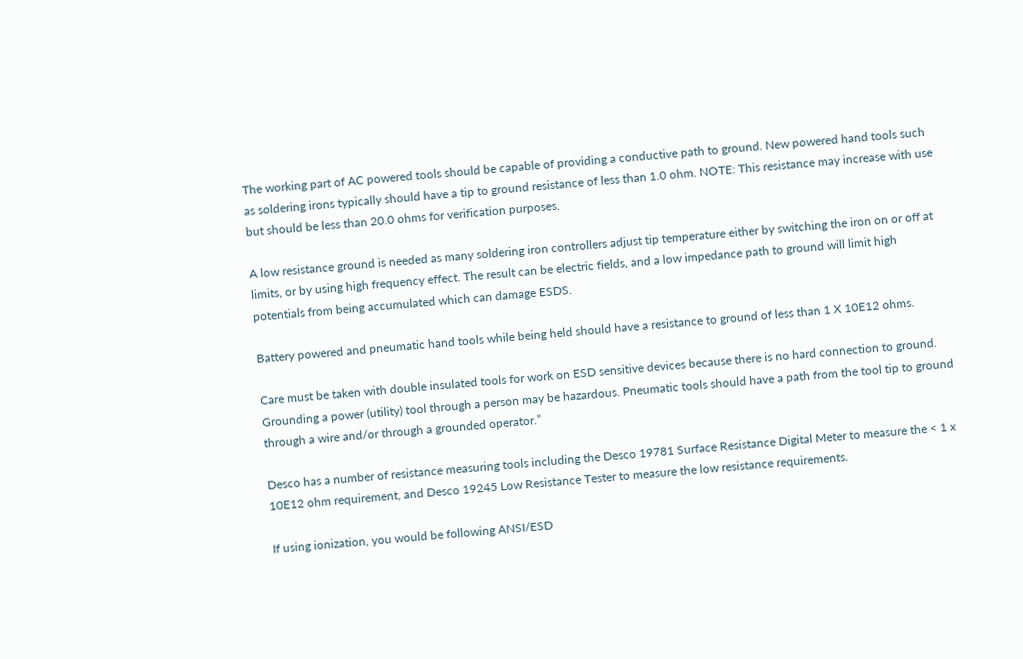The working part of AC powered tools should be capable of providing a conductive path to ground. New powered hand tools such as soldering irons typically should have a tip to ground resistance of less than 1.0 ohm. NOTE: This resistance may increase with use but should be less than 20.0 ohms for verification purposes.

A low resistance ground is needed as many soldering iron controllers adjust tip temperature either by switching the iron on or off at limits, or by using high frequency effect. The result can be electric fields, and a low impedance path to ground will limit high potentials from being accumulated which can damage ESDS.

Battery powered and pneumatic hand tools while being held should have a resistance to ground of less than 1 X 10E12 ohms.

Care must be taken with double insulated tools for work on ESD sensitive devices because there is no hard connection to ground. Grounding a power (utility) tool through a person may be hazardous. Pneumatic tools should have a path from the tool tip to ground through a wire and/or through a grounded operator.”

Desco has a number of resistance measuring tools including the Desco 19781 Surface Resistance Digital Meter to measure the < 1 x 10E12 ohm requirement, and Desco 19245 Low Resistance Tester to measure the low resistance requirements.

If using ionization, you would be following ANSI/ESD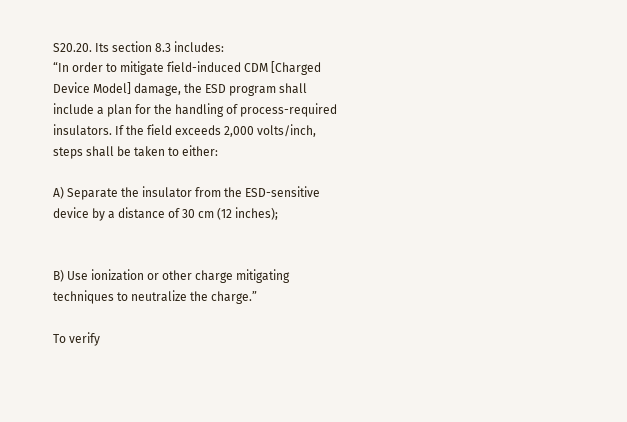S20.20. Its section 8.3 includes:
“In order to mitigate field-induced CDM [Charged Device Model] damage, the ESD program shall include a plan for the handling of process-required insulators. If the field exceeds 2,000 volts/inch, steps shall be taken to either:

A) Separate the insulator from the ESD-sensitive device by a distance of 30 cm (12 inches);


B) Use ionization or other charge mitigating techniques to neutralize the charge.”

To verify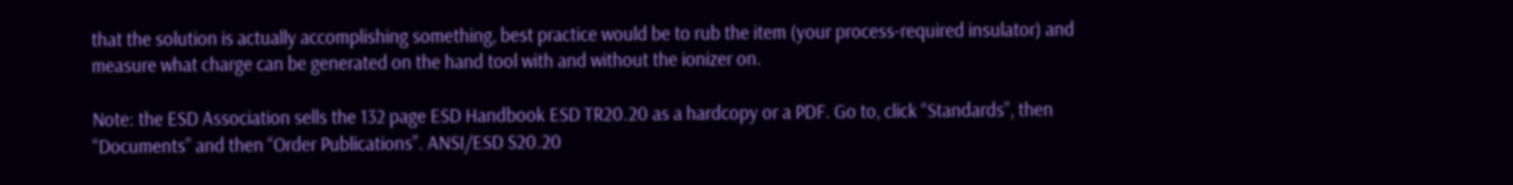that the solution is actually accomplishing something, best practice would be to rub the item (your process-required insulator) and measure what charge can be generated on the hand tool with and without the ionizer on.

Note: the ESD Association sells the 132 page ESD Handbook ESD TR20.20 as a hardcopy or a PDF. Go to, click “Standards”, then “Documents” and then “Order Publications”. ANSI/ESD S20.20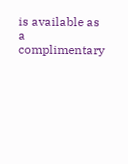is available as a complimentary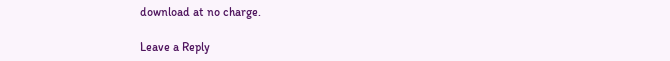download at no charge.

Leave a Reply